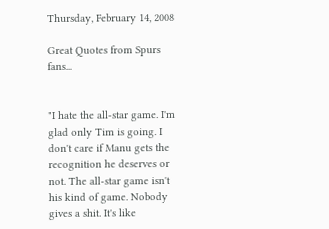Thursday, February 14, 2008

Great Quotes from Spurs fans...


"I hate the all-star game. I'm glad only Tim is going. I don't care if Manu gets the recognition he deserves or not. The all-star game isn't his kind of game. Nobody gives a shit. It's like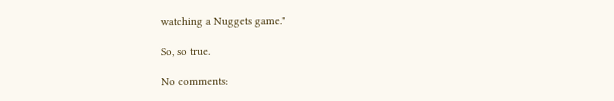watching a Nuggets game."

So, so true.

No comments: